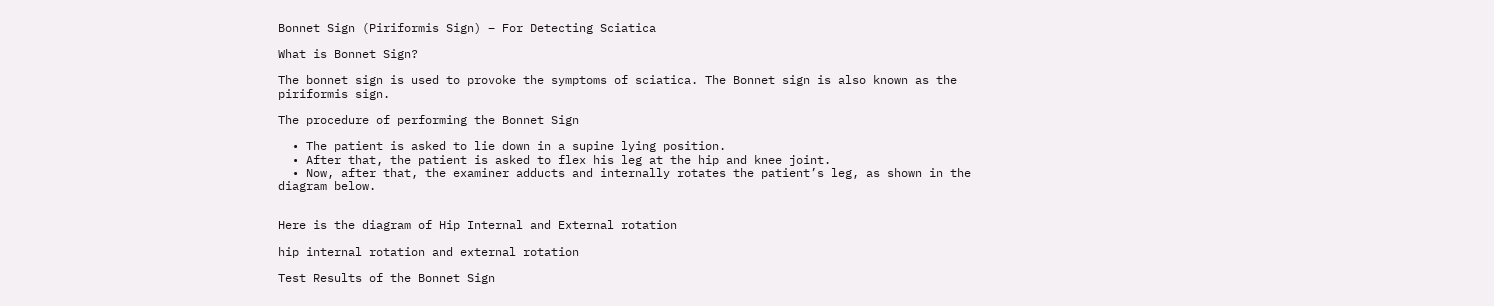Bonnet Sign (Piriformis Sign) – For Detecting Sciatica

What is Bonnet Sign?

The bonnet sign is used to provoke the symptoms of sciatica. The Bonnet sign is also known as the piriformis sign.

The procedure of performing the Bonnet Sign

  • The patient is asked to lie down in a supine lying position.
  • After that, the patient is asked to flex his leg at the hip and knee joint.
  • Now, after that, the examiner adducts and internally rotates the patient’s leg, as shown in the diagram below.


Here is the diagram of Hip Internal and External rotation

hip internal rotation and external rotation

Test Results of the Bonnet Sign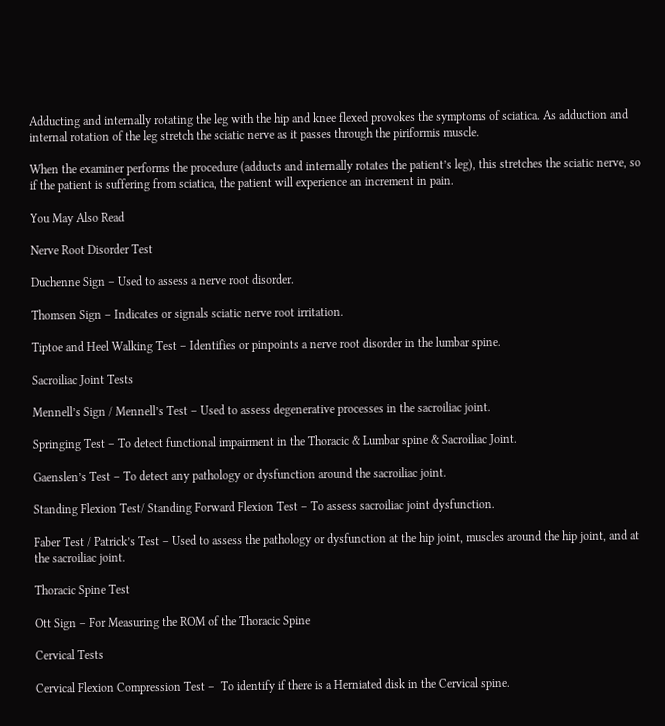Adducting and internally rotating the leg with the hip and knee flexed provokes the symptoms of sciatica. As adduction and internal rotation of the leg stretch the sciatic nerve as it passes through the piriformis muscle.

When the examiner performs the procedure (adducts and internally rotates the patient’s leg), this stretches the sciatic nerve, so if the patient is suffering from sciatica, the patient will experience an increment in pain.

You May Also Read

Nerve Root Disorder Test

Duchenne Sign – Used to assess a nerve root disorder.

Thomsen Sign – Indicates or signals sciatic nerve root irritation.

Tiptoe and Heel Walking Test – Identifies or pinpoints a nerve root disorder in the lumbar spine.

Sacroiliac Joint Tests

Mennell’s Sign / Mennell’s Test – Used to assess degenerative processes in the sacroiliac joint.

Springing Test – To detect functional impairment in the Thoracic & Lumbar spine & Sacroiliac Joint.

Gaenslen’s Test – To detect any pathology or dysfunction around the sacroiliac joint.

Standing Flexion Test/ Standing Forward Flexion Test – To assess sacroiliac joint dysfunction.

Faber Test / Patrick’s Test – Used to assess the pathology or dysfunction at the hip joint, muscles around the hip joint, and at the sacroiliac joint.

Thoracic Spine Test

Ott Sign – For Measuring the ROM of the Thoracic Spine

Cervical Tests

Cervical Flexion Compression Test –  To identify if there is a Herniated disk in the Cervical spine.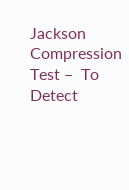Jackson Compression Test –  To Detect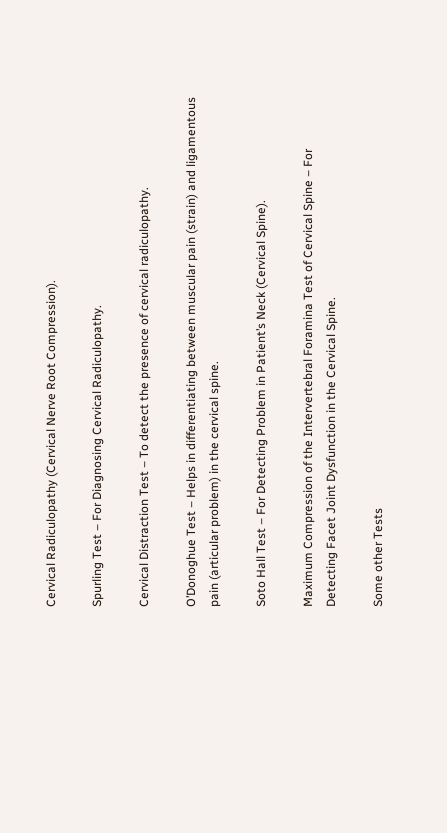Cervical Radiculopathy (Cervical Nerve Root Compression).

Spurling Test – For Diagnosing Cervical Radiculopathy.

Cervical Distraction Test – To detect the presence of cervical radiculopathy.

O’Donoghue Test – Helps in differentiating between muscular pain (strain) and ligamentous pain (articular problem) in the cervical spine.

Soto Hall Test – For Detecting Problem in Patient’s Neck (Cervical Spine).

Maximum Compression of the Intervertebral Foramina Test of Cervical Spine – For Detecting Facet Joint Dysfunction in the Cervical Spine.

Some other Tests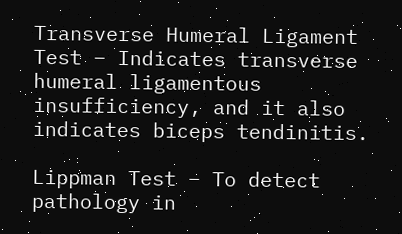Transverse Humeral Ligament Test – Indicates transverse humeral ligamentous insufficiency, and it also indicates biceps tendinitis.

Lippman Test – To detect pathology in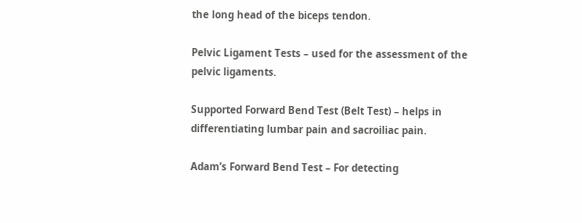the long head of the biceps tendon.

Pelvic Ligament Tests – used for the assessment of the pelvic ligaments.

Supported Forward Bend Test (Belt Test) – helps in differentiating lumbar pain and sacroiliac pain.

Adam’s Forward Bend Test – For detecting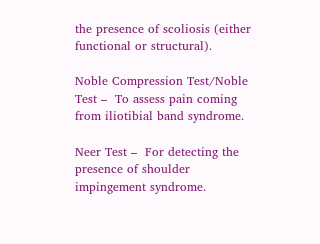the presence of scoliosis (either functional or structural).

Noble Compression Test/Noble Test –  To assess pain coming from iliotibial band syndrome.

Neer Test –  For detecting the presence of shoulder impingement syndrome.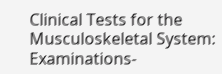Clinical Tests for the Musculoskeletal System: Examinations-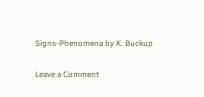Signs-Phenomena by K. Buckup

Leave a Comment